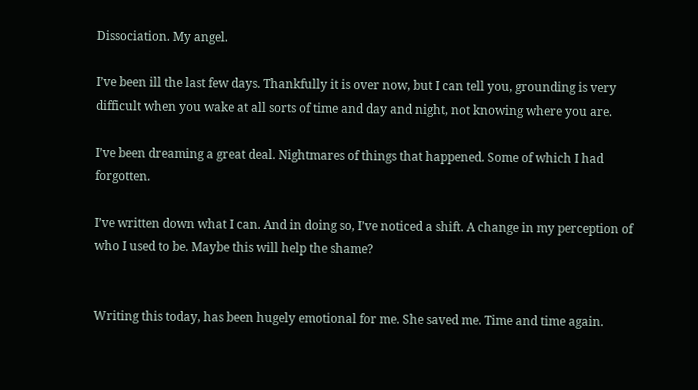Dissociation. My angel.

I’ve been ill the last few days. Thankfully it is over now, but I can tell you, grounding is very difficult when you wake at all sorts of time and day and night, not knowing where you are.

I’ve been dreaming a great deal. Nightmares of things that happened. Some of which I had forgotten.

I’ve written down what I can. And in doing so, I’ve noticed a shift. A change in my perception of who I used to be. Maybe this will help the shame?


Writing this today, has been hugely emotional for me. She saved me. Time and time again.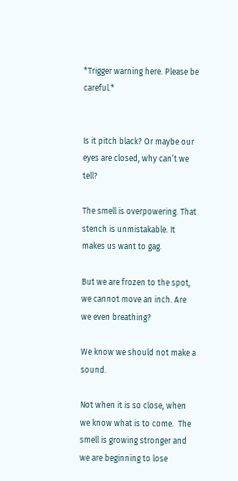*Trigger warning here. Please be careful.*


Is it pitch black? Or maybe our eyes are closed, why can’t we tell?

The smell is overpowering. That stench is unmistakable. It makes us want to gag.

But we are frozen to the spot, we cannot move an inch. Are we even breathing?

We know we should not make a sound.

Not when it is so close, when we know what is to come.  The smell is growing stronger and we are beginning to lose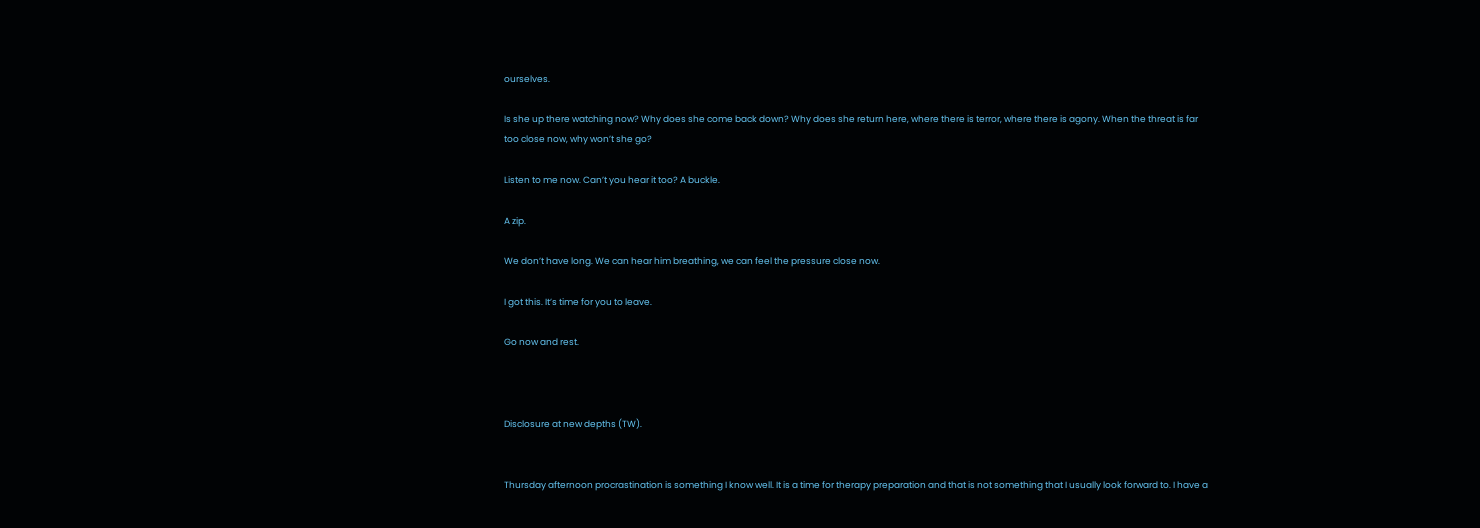ourselves.

Is she up there watching now? Why does she come back down? Why does she return here, where there is terror, where there is agony. When the threat is far too close now, why won’t she go?

Listen to me now. Can’t you hear it too? A buckle.

A zip.

We don’t have long. We can hear him breathing, we can feel the pressure close now.

I got this. It’s time for you to leave.

Go now and rest.



Disclosure at new depths (TW).


Thursday afternoon procrastination is something I know well. It is a time for therapy preparation and that is not something that I usually look forward to. I have a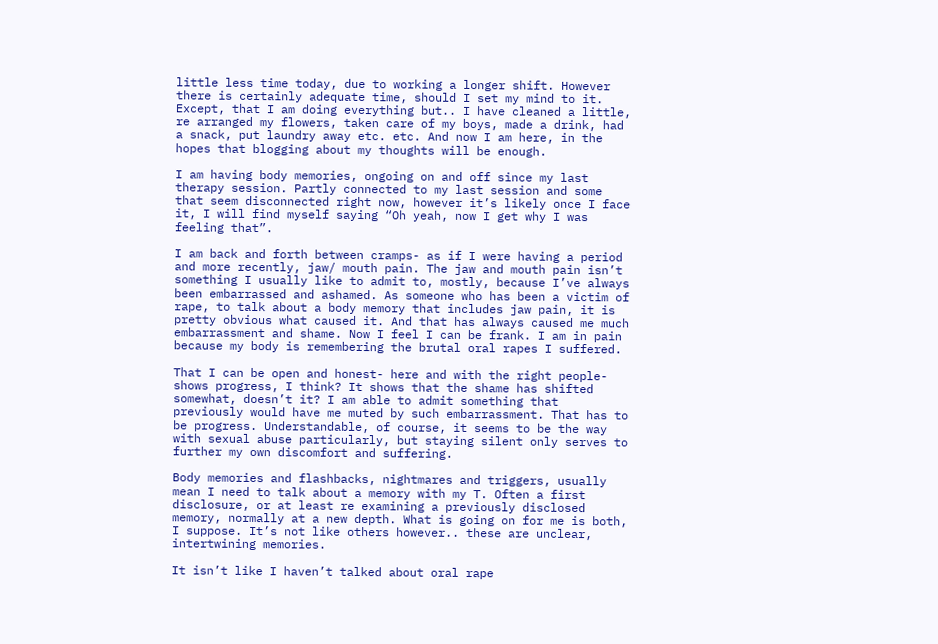little less time today, due to working a longer shift. However there is certainly adequate time, should I set my mind to it. Except, that I am doing everything but.. I have cleaned a little, re arranged my flowers, taken care of my boys, made a drink, had a snack, put laundry away etc. etc. And now I am here, in the hopes that blogging about my thoughts will be enough.

I am having body memories, ongoing on and off since my last therapy session. Partly connected to my last session and some that seem disconnected right now, however it’s likely once I face it, I will find myself saying “Oh yeah, now I get why I was feeling that”.

I am back and forth between cramps- as if I were having a period and more recently, jaw/ mouth pain. The jaw and mouth pain isn’t something I usually like to admit to, mostly, because I’ve always been embarrassed and ashamed. As someone who has been a victim of rape, to talk about a body memory that includes jaw pain, it is pretty obvious what caused it. And that has always caused me much embarrassment and shame. Now I feel I can be frank. I am in pain because my body is remembering the brutal oral rapes I suffered.

That I can be open and honest- here and with the right people- shows progress, I think? It shows that the shame has shifted somewhat, doesn’t it? I am able to admit something that previously would have me muted by such embarrassment. That has to be progress. Understandable, of course, it seems to be the way with sexual abuse particularly, but staying silent only serves to further my own discomfort and suffering.

Body memories and flashbacks, nightmares and triggers, usually mean I need to talk about a memory with my T. Often a first disclosure, or at least re examining a previously disclosed memory, normally at a new depth. What is going on for me is both, I suppose. It’s not like others however.. these are unclear, intertwining memories.

It isn’t like I haven’t talked about oral rape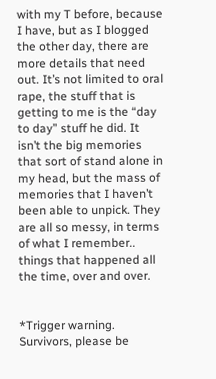with my T before, because I have, but as I blogged the other day, there are more details that need out. It’s not limited to oral rape, the stuff that is getting to me is the “day to day” stuff he did. It isn’t the big memories that sort of stand alone in my head, but the mass of memories that I haven’t been able to unpick. They are all so messy, in terms of what I remember.. things that happened all the time, over and over.


*Trigger warning. Survivors, please be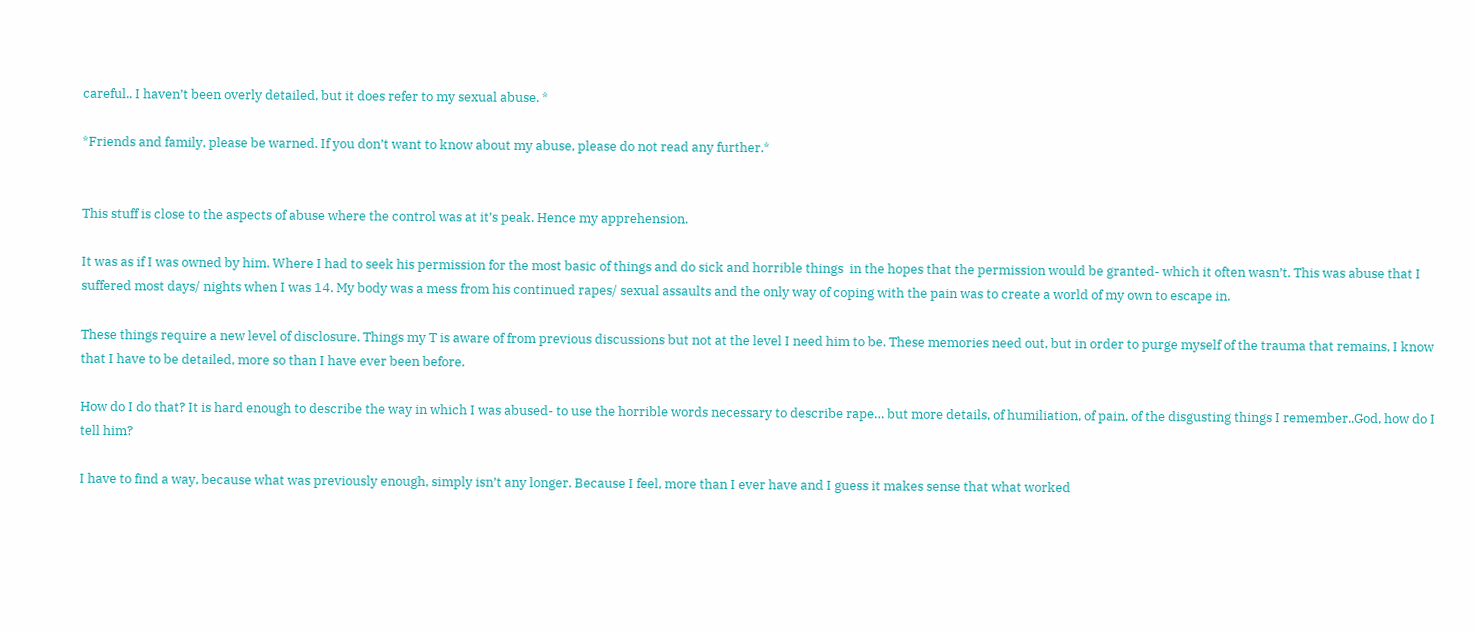careful.. I haven’t been overly detailed, but it does refer to my sexual abuse. *

*Friends and family, please be warned. If you don’t want to know about my abuse, please do not read any further.*


This stuff is close to the aspects of abuse where the control was at it’s peak. Hence my apprehension.

It was as if I was owned by him. Where I had to seek his permission for the most basic of things and do sick and horrible things  in the hopes that the permission would be granted- which it often wasn’t. This was abuse that I suffered most days/ nights when I was 14. My body was a mess from his continued rapes/ sexual assaults and the only way of coping with the pain was to create a world of my own to escape in.

These things require a new level of disclosure. Things my T is aware of from previous discussions but not at the level I need him to be. These memories need out, but in order to purge myself of the trauma that remains, I know that I have to be detailed, more so than I have ever been before.

How do I do that? It is hard enough to describe the way in which I was abused- to use the horrible words necessary to describe rape… but more details, of humiliation, of pain, of the disgusting things I remember..God, how do I tell him?

I have to find a way, because what was previously enough, simply isn’t any longer. Because I feel, more than I ever have and I guess it makes sense that what worked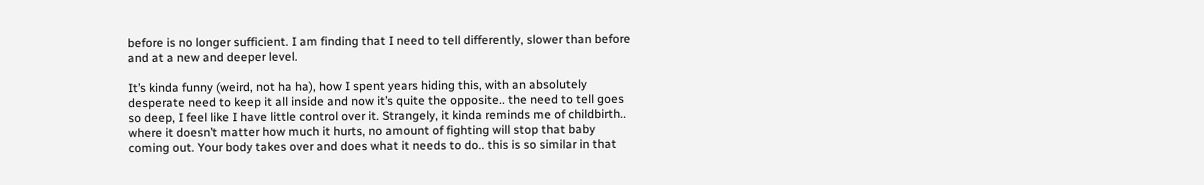before is no longer sufficient. I am finding that I need to tell differently, slower than before and at a new and deeper level.

It’s kinda funny (weird, not ha ha), how I spent years hiding this, with an absolutely desperate need to keep it all inside and now it’s quite the opposite.. the need to tell goes so deep, I feel like I have little control over it. Strangely, it kinda reminds me of childbirth.. where it doesn’t matter how much it hurts, no amount of fighting will stop that baby coming out. Your body takes over and does what it needs to do.. this is so similar in that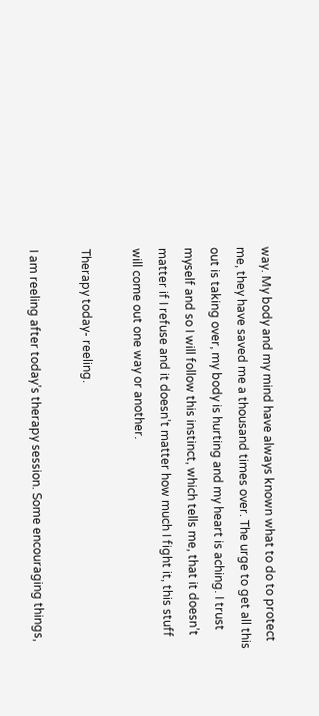way. My body and my mind have always known what to do to protect me, they have saved me a thousand times over. The urge to get all this out is taking over, my body is hurting and my heart is aching. I trust myself and so I will follow this instinct, which tells me, that it doesn’t matter if I refuse and it doesn’t matter how much I fight it, this stuff will come out one way or another.

Therapy today- reeling.

I am reeling after today’s therapy session. Some encouraging things,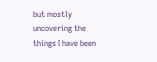but mostly uncovering the things I have been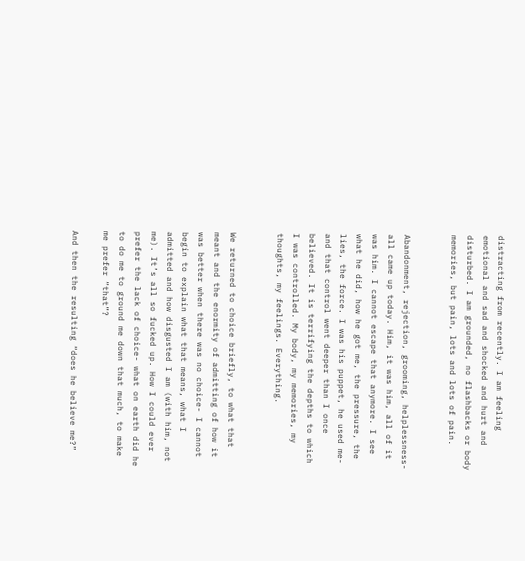distracting from recently. I am feeling emotional and sad and shocked and hurt and disturbed. I am grounded, no flashbacks or body memories, but pain, lots and lots of pain.


Abandonment, rejection, grooming, helplessness- all came up today. Him, it was him, all of it was him. I cannot escape that anymore. I see what he did, how he got me, the pressure, the lies, the force. I was his puppet, he used me- and that control went deeper than I once believed. It is terrifying the depths to which I was controlled. My body, my memories, my thoughts, my feelings. Everything.


We returned to choice briefly, to what that meant and the enormity of admitting of how it was better when there was no choice- I cannot begin to explain what that means, what I admitted and how disgusted I am (with him, not me). It’s all so fucked up. How I could ever prefer the lack of choice- what on earth did he to do me to ground me down that much, to make me prefer “that”?

And then the resulting “does he believe me?”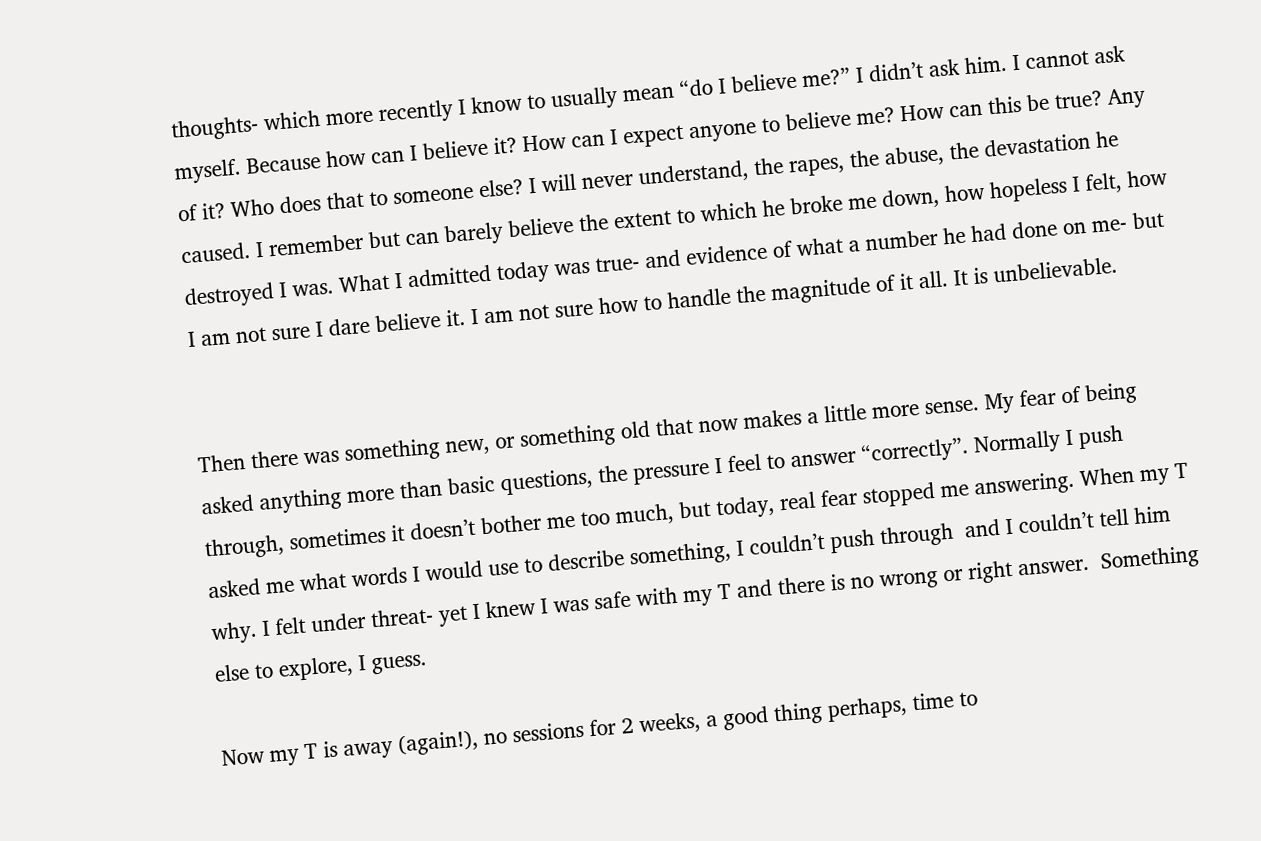thoughts- which more recently I know to usually mean “do I believe me?” I didn’t ask him. I cannot ask myself. Because how can I believe it? How can I expect anyone to believe me? How can this be true? Any of it? Who does that to someone else? I will never understand, the rapes, the abuse, the devastation he caused. I remember but can barely believe the extent to which he broke me down, how hopeless I felt, how destroyed I was. What I admitted today was true- and evidence of what a number he had done on me- but I am not sure I dare believe it. I am not sure how to handle the magnitude of it all. It is unbelievable.


Then there was something new, or something old that now makes a little more sense. My fear of being asked anything more than basic questions, the pressure I feel to answer “correctly”. Normally I push through, sometimes it doesn’t bother me too much, but today, real fear stopped me answering. When my T asked me what words I would use to describe something, I couldn’t push through  and I couldn’t tell him why. I felt under threat- yet I knew I was safe with my T and there is no wrong or right answer.  Something else to explore, I guess.

Now my T is away (again!), no sessions for 2 weeks, a good thing perhaps, time to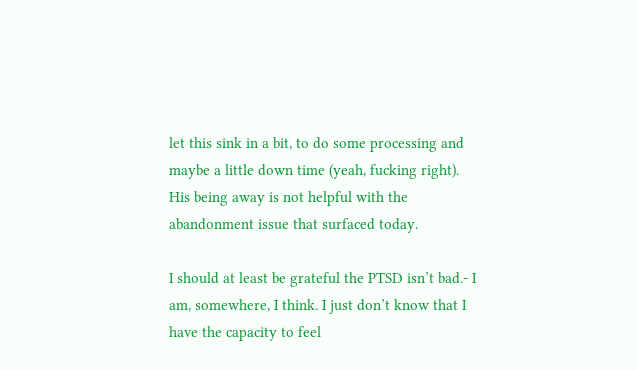let this sink in a bit, to do some processing and maybe a little down time (yeah, fucking right). His being away is not helpful with the abandonment issue that surfaced today.

I should at least be grateful the PTSD isn’t bad.- I am, somewhere, I think. I just don’t know that I have the capacity to feel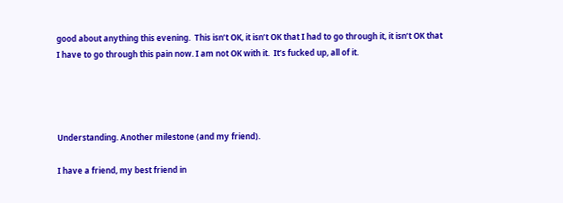good about anything this evening.  This isn’t OK, it isn’t OK that I had to go through it, it isn’t OK that I have to go through this pain now. I am not OK with it.  It’s fucked up, all of it.




Understanding. Another milestone (and my friend).

I have a friend, my best friend in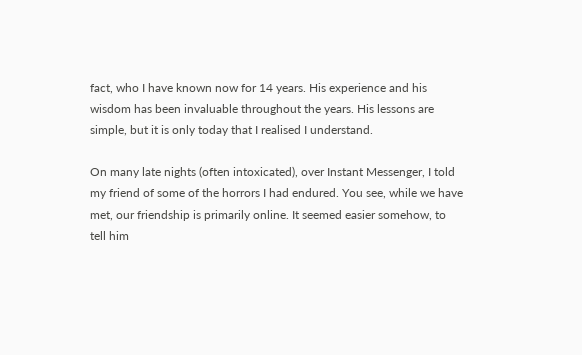fact, who I have known now for 14 years. His experience and his wisdom has been invaluable throughout the years. His lessons are simple, but it is only today that I realised I understand.

On many late nights (often intoxicated), over Instant Messenger, I told my friend of some of the horrors I had endured. You see, while we have met, our friendship is primarily online. It seemed easier somehow, to tell him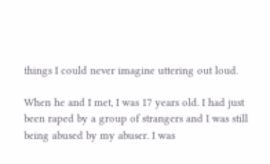things I could never imagine uttering out loud.

When he and I met, I was 17 years old. I had just been raped by a group of strangers and I was still being abused by my abuser. I was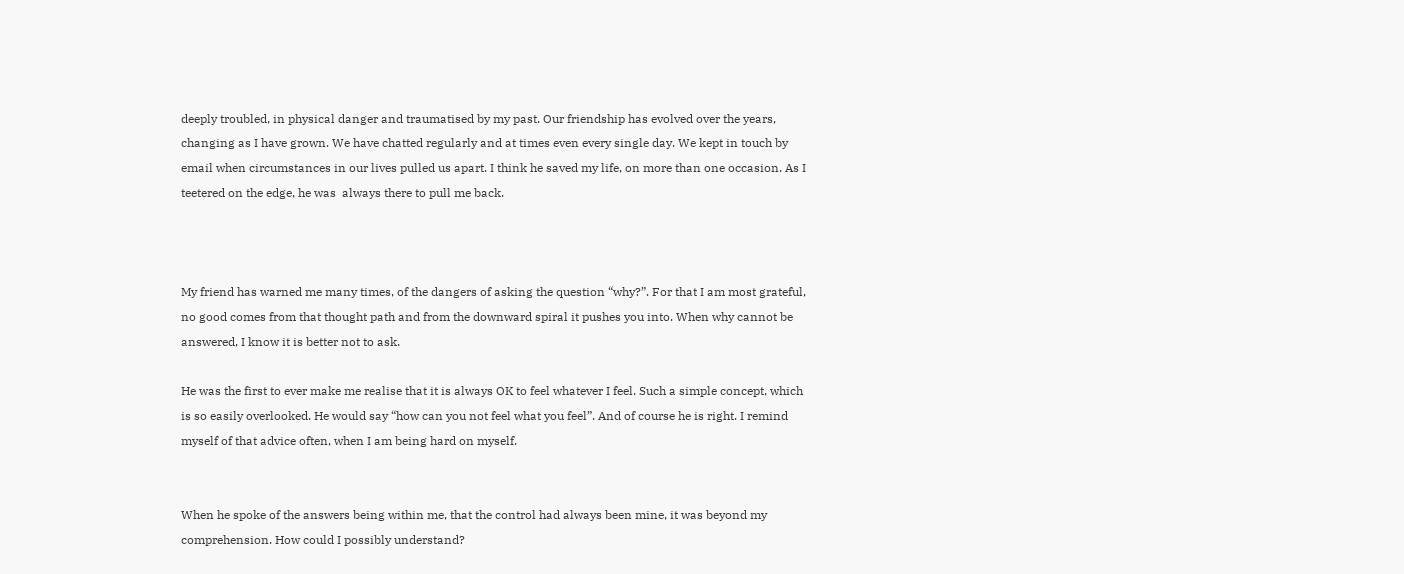deeply troubled, in physical danger and traumatised by my past. Our friendship has evolved over the years, changing as I have grown. We have chatted regularly and at times even every single day. We kept in touch by email when circumstances in our lives pulled us apart. I think he saved my life, on more than one occasion. As I teetered on the edge, he was  always there to pull me back.



My friend has warned me many times, of the dangers of asking the question “why?”. For that I am most grateful, no good comes from that thought path and from the downward spiral it pushes you into. When why cannot be answered, I know it is better not to ask.

He was the first to ever make me realise that it is always OK to feel whatever I feel. Such a simple concept, which is so easily overlooked. He would say “how can you not feel what you feel”. And of course he is right. I remind myself of that advice often, when I am being hard on myself.


When he spoke of the answers being within me, that the control had always been mine, it was beyond my comprehension. How could I possibly understand?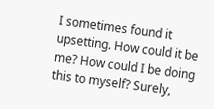I sometimes found it upsetting. How could it be me? How could I be doing this to myself? Surely,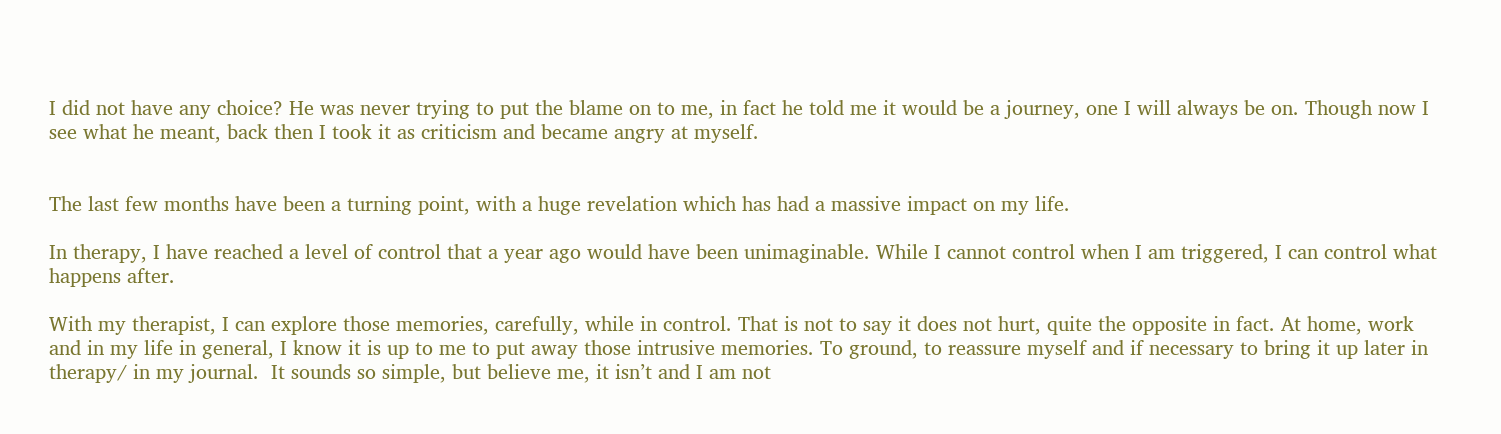I did not have any choice? He was never trying to put the blame on to me, in fact he told me it would be a journey, one I will always be on. Though now I see what he meant, back then I took it as criticism and became angry at myself.


The last few months have been a turning point, with a huge revelation which has had a massive impact on my life.

In therapy, I have reached a level of control that a year ago would have been unimaginable. While I cannot control when I am triggered, I can control what happens after.

With my therapist, I can explore those memories, carefully, while in control. That is not to say it does not hurt, quite the opposite in fact. At home, work and in my life in general, I know it is up to me to put away those intrusive memories. To ground, to reassure myself and if necessary to bring it up later in therapy/ in my journal.  It sounds so simple, but believe me, it isn’t and I am not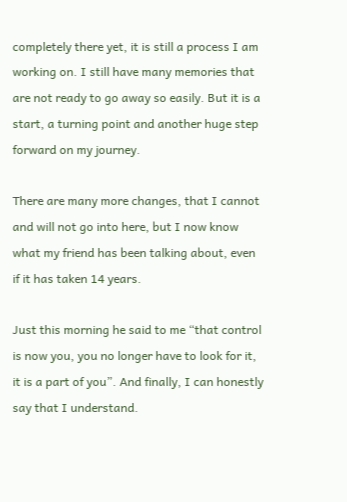completely there yet, it is still a process I am working on. I still have many memories that are not ready to go away so easily. But it is a start, a turning point and another huge step forward on my journey.

There are many more changes, that I cannot and will not go into here, but I now know what my friend has been talking about, even if it has taken 14 years.

Just this morning he said to me “that control is now you, you no longer have to look for it, it is a part of you”. And finally, I can honestly say that I understand.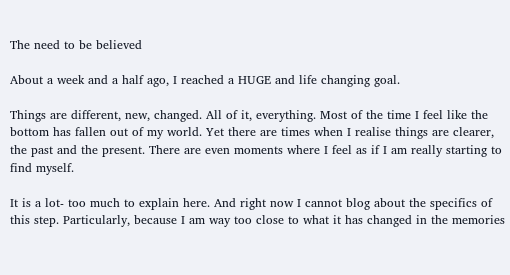The need to be believed

About a week and a half ago, I reached a HUGE and life changing goal.

Things are different, new, changed. All of it, everything. Most of the time I feel like the bottom has fallen out of my world. Yet there are times when I realise things are clearer, the past and the present. There are even moments where I feel as if I am really starting to find myself.

It is a lot- too much to explain here. And right now I cannot blog about the specifics of this step. Particularly, because I am way too close to what it has changed in the memories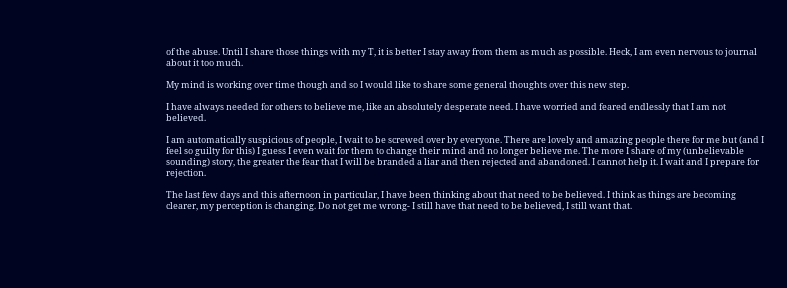of the abuse. Until I share those things with my T, it is better I stay away from them as much as possible. Heck, I am even nervous to journal about it too much.

My mind is working over time though and so I would like to share some general thoughts over this new step.

I have always needed for others to believe me, like an absolutely desperate need. I have worried and feared endlessly that I am not believed.

I am automatically suspicious of people, I wait to be screwed over by everyone. There are lovely and amazing people there for me but (and I feel so guilty for this) I guess I even wait for them to change their mind and no longer believe me. The more I share of my (unbelievable sounding) story, the greater the fear that I will be branded a liar and then rejected and abandoned. I cannot help it. I wait and I prepare for rejection.

The last few days and this afternoon in particular, I have been thinking about that need to be believed. I think as things are becoming clearer, my perception is changing. Do not get me wrong- I still have that need to be believed, I still want that.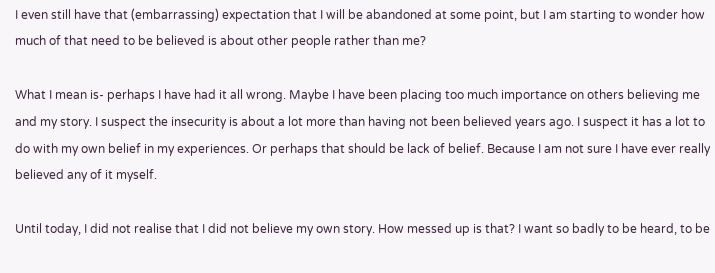I even still have that (embarrassing) expectation that I will be abandoned at some point, but I am starting to wonder how much of that need to be believed is about other people rather than me?

What I mean is- perhaps I have had it all wrong. Maybe I have been placing too much importance on others believing me and my story. I suspect the insecurity is about a lot more than having not been believed years ago. I suspect it has a lot to do with my own belief in my experiences. Or perhaps that should be lack of belief. Because I am not sure I have ever really believed any of it myself.

Until today, I did not realise that I did not believe my own story. How messed up is that? I want so badly to be heard, to be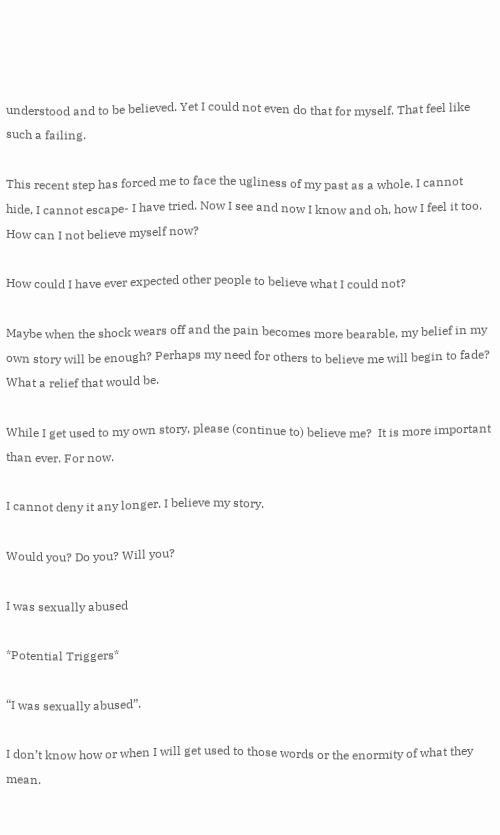understood and to be believed. Yet I could not even do that for myself. That feel like such a failing.

This recent step has forced me to face the ugliness of my past as a whole. I cannot hide, I cannot escape- I have tried. Now I see and now I know and oh, how I feel it too. How can I not believe myself now?

How could I have ever expected other people to believe what I could not?

Maybe when the shock wears off and the pain becomes more bearable, my belief in my own story will be enough? Perhaps my need for others to believe me will begin to fade? What a relief that would be.

While I get used to my own story, please (continue to) believe me?  It is more important than ever. For now.

I cannot deny it any longer. I believe my story.

Would you? Do you? Will you?

I was sexually abused

*Potential Triggers*

“I was sexually abused”.

I don’t know how or when I will get used to those words or the enormity of what they mean.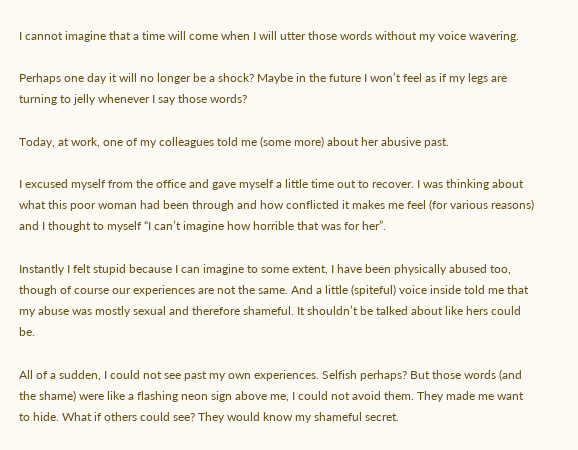I cannot imagine that a time will come when I will utter those words without my voice wavering.

Perhaps one day it will no longer be a shock? Maybe in the future I won’t feel as if my legs are turning to jelly whenever I say those words?

Today, at work, one of my colleagues told me (some more) about her abusive past.

I excused myself from the office and gave myself a little time out to recover. I was thinking about what this poor woman had been through and how conflicted it makes me feel (for various reasons) and I thought to myself “I can’t imagine how horrible that was for her”.

Instantly I felt stupid because I can imagine to some extent, I have been physically abused too, though of course our experiences are not the same. And a little (spiteful) voice inside told me that my abuse was mostly sexual and therefore shameful. It shouldn’t be talked about like hers could be.

All of a sudden, I could not see past my own experiences. Selfish perhaps? But those words (and the shame) were like a flashing neon sign above me, I could not avoid them. They made me want to hide. What if others could see? They would know my shameful secret.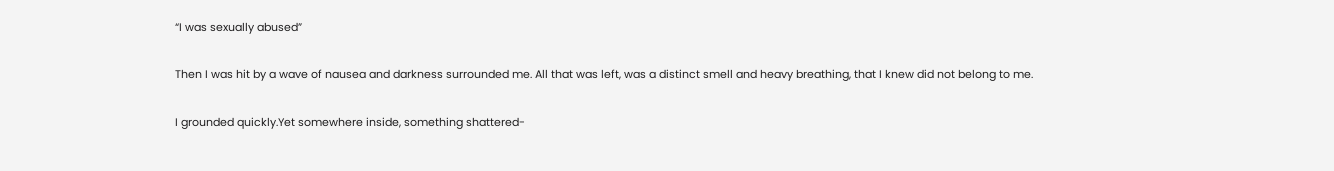“I was sexually abused”

Then I was hit by a wave of nausea and darkness surrounded me. All that was left, was a distinct smell and heavy breathing, that I knew did not belong to me.

I grounded quickly.Yet somewhere inside, something shattered-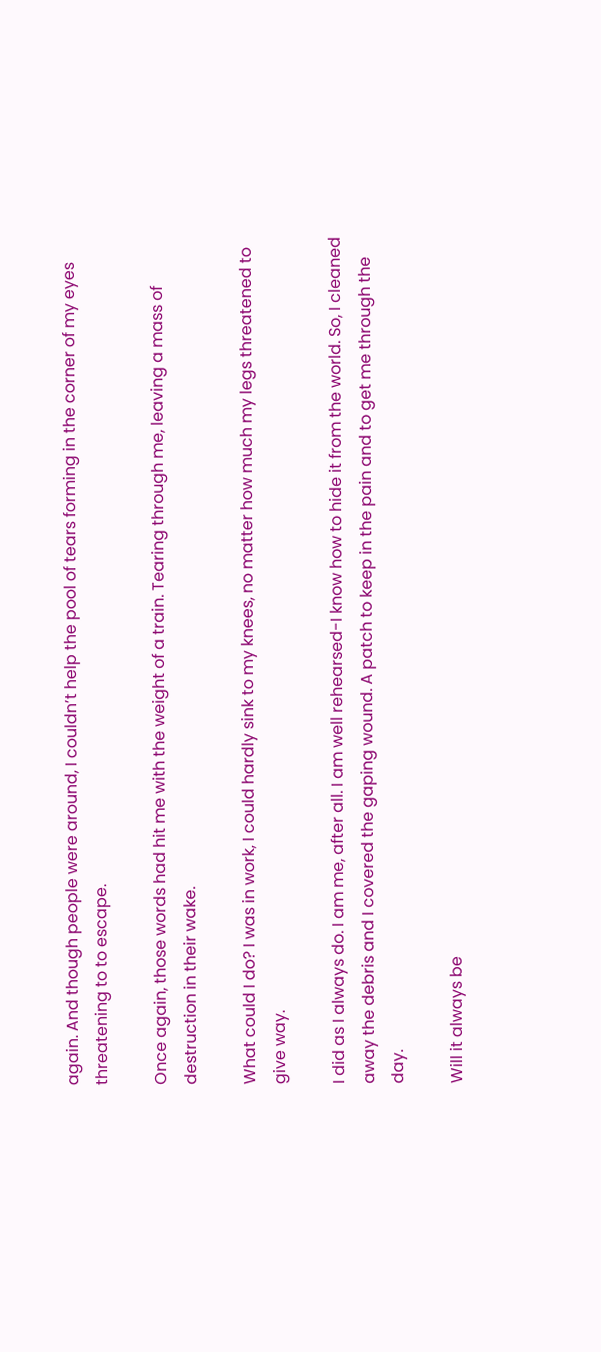again. And though people were around, I couldn’t help the pool of tears forming in the corner of my eyes threatening to to escape.

Once again, those words had hit me with the weight of a train. Tearing through me, leaving a mass of destruction in their wake.

What could I do? I was in work, I could hardly sink to my knees, no matter how much my legs threatened to give way.

I did as I always do. I am me, after all. I am well rehearsed-I know how to hide it from the world. So, I cleaned away the debris and I covered the gaping wound. A patch to keep in the pain and to get me through the day.

Will it always be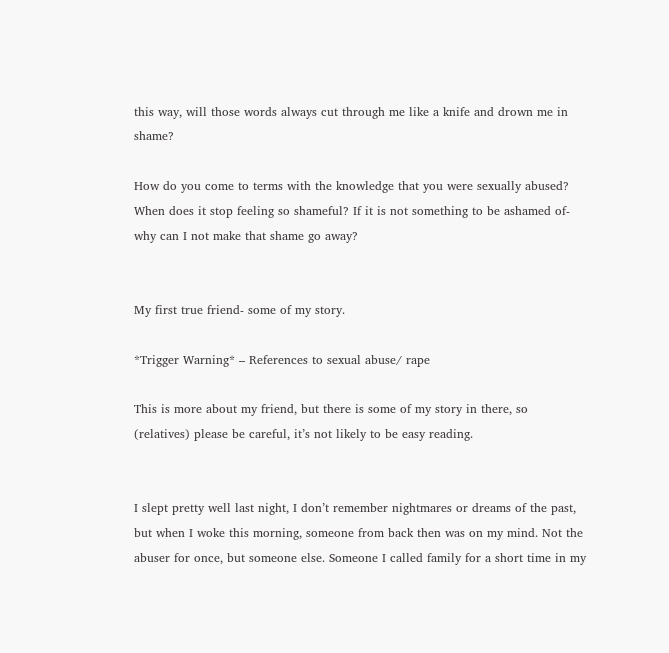this way, will those words always cut through me like a knife and drown me in shame?

How do you come to terms with the knowledge that you were sexually abused? When does it stop feeling so shameful? If it is not something to be ashamed of- why can I not make that shame go away?


My first true friend- some of my story.

*Trigger Warning* – References to sexual abuse/ rape

This is more about my friend, but there is some of my story in there, so (relatives) please be careful, it’s not likely to be easy reading.


I slept pretty well last night, I don’t remember nightmares or dreams of the past, but when I woke this morning, someone from back then was on my mind. Not the abuser for once, but someone else. Someone I called family for a short time in my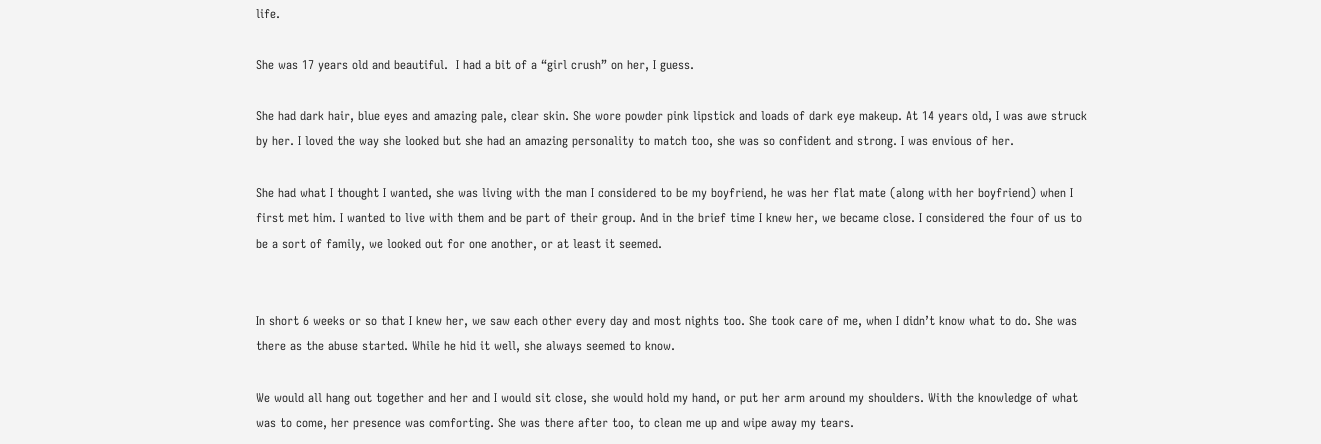life.

She was 17 years old and beautiful.  I had a bit of a “girl crush” on her, I guess.

She had dark hair, blue eyes and amazing pale, clear skin. She wore powder pink lipstick and loads of dark eye makeup. At 14 years old, I was awe struck by her. I loved the way she looked but she had an amazing personality to match too, she was so confident and strong. I was envious of her.

She had what I thought I wanted, she was living with the man I considered to be my boyfriend, he was her flat mate (along with her boyfriend) when I first met him. I wanted to live with them and be part of their group. And in the brief time I knew her, we became close. I considered the four of us to be a sort of family, we looked out for one another, or at least it seemed.


In short 6 weeks or so that I knew her, we saw each other every day and most nights too. She took care of me, when I didn’t know what to do. She was there as the abuse started. While he hid it well, she always seemed to know.

We would all hang out together and her and I would sit close, she would hold my hand, or put her arm around my shoulders. With the knowledge of what was to come, her presence was comforting. She was there after too, to clean me up and wipe away my tears.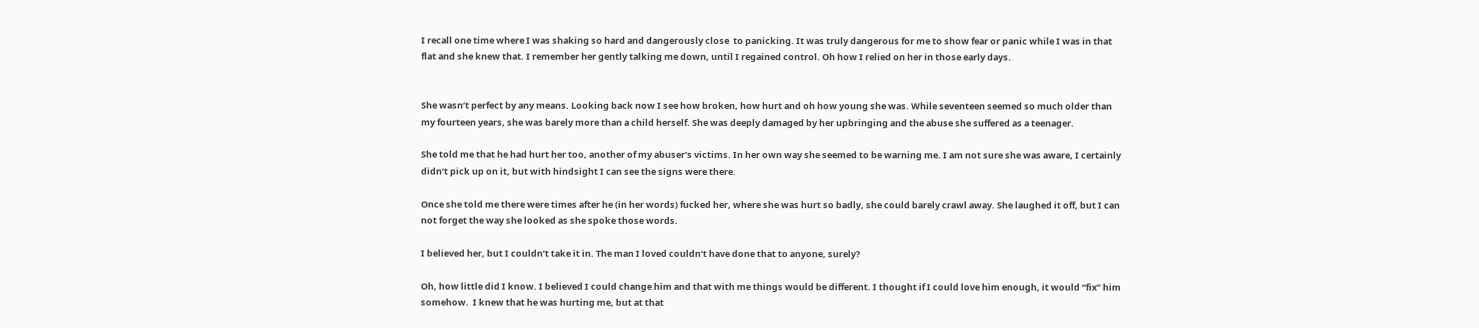I recall one time where I was shaking so hard and dangerously close  to panicking. It was truly dangerous for me to show fear or panic while I was in that flat and she knew that. I remember her gently talking me down, until I regained control. Oh how I relied on her in those early days.


She wasn’t perfect by any means. Looking back now I see how broken, how hurt and oh how young she was. While seventeen seemed so much older than my fourteen years, she was barely more than a child herself. She was deeply damaged by her upbringing and the abuse she suffered as a teenager.

She told me that he had hurt her too, another of my abuser’s victims. In her own way she seemed to be warning me. I am not sure she was aware, I certainly didn’t pick up on it, but with hindsight I can see the signs were there.

Once she told me there were times after he (in her words) fucked her, where she was hurt so badly, she could barely crawl away. She laughed it off, but I can not forget the way she looked as she spoke those words.

I believed her, but I couldn’t take it in. The man I loved couldn’t have done that to anyone, surely?

Oh, how little did I know. I believed I could change him and that with me things would be different. I thought if I could love him enough, it would “fix” him somehow.  I knew that he was hurting me, but at that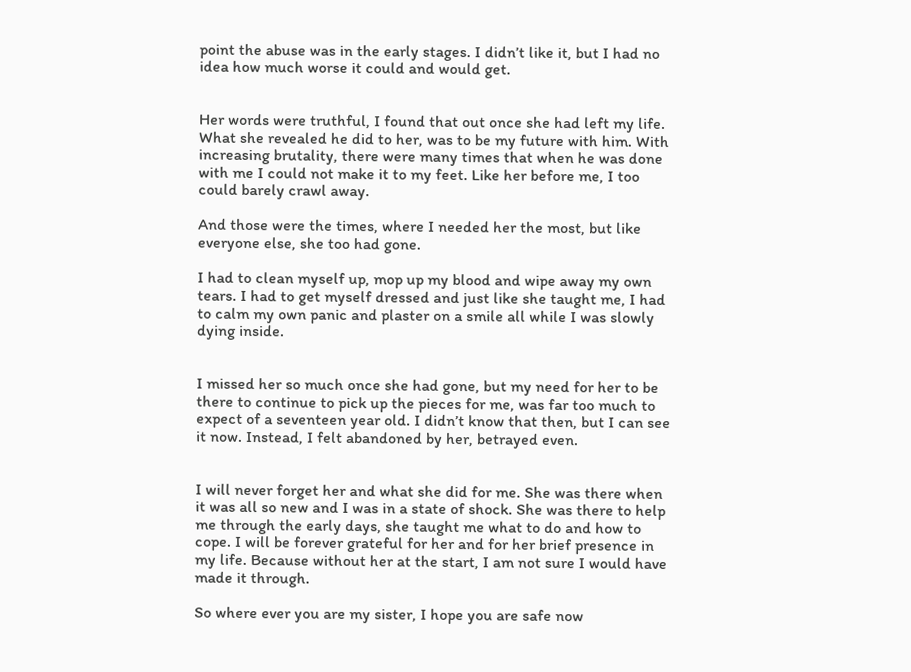point the abuse was in the early stages. I didn’t like it, but I had no idea how much worse it could and would get.


Her words were truthful, I found that out once she had left my life. What she revealed he did to her, was to be my future with him. With increasing brutality, there were many times that when he was done with me I could not make it to my feet. Like her before me, I too could barely crawl away.

And those were the times, where I needed her the most, but like everyone else, she too had gone.

I had to clean myself up, mop up my blood and wipe away my own tears. I had to get myself dressed and just like she taught me, I had to calm my own panic and plaster on a smile all while I was slowly dying inside.


I missed her so much once she had gone, but my need for her to be there to continue to pick up the pieces for me, was far too much to expect of a seventeen year old. I didn’t know that then, but I can see it now. Instead, I felt abandoned by her, betrayed even.


I will never forget her and what she did for me. She was there when it was all so new and I was in a state of shock. She was there to help me through the early days, she taught me what to do and how to cope. I will be forever grateful for her and for her brief presence in my life. Because without her at the start, I am not sure I would have made it through.

So where ever you are my sister, I hope you are safe now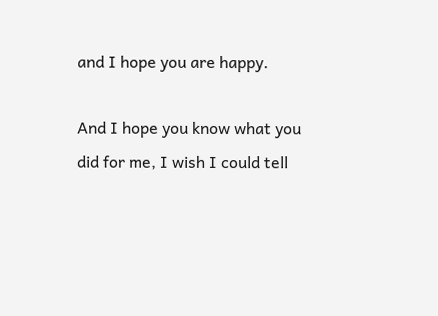and I hope you are happy.

And I hope you know what you did for me, I wish I could tell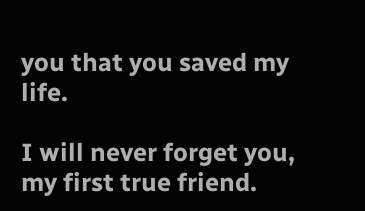you that you saved my life.

I will never forget you, my first true friend.